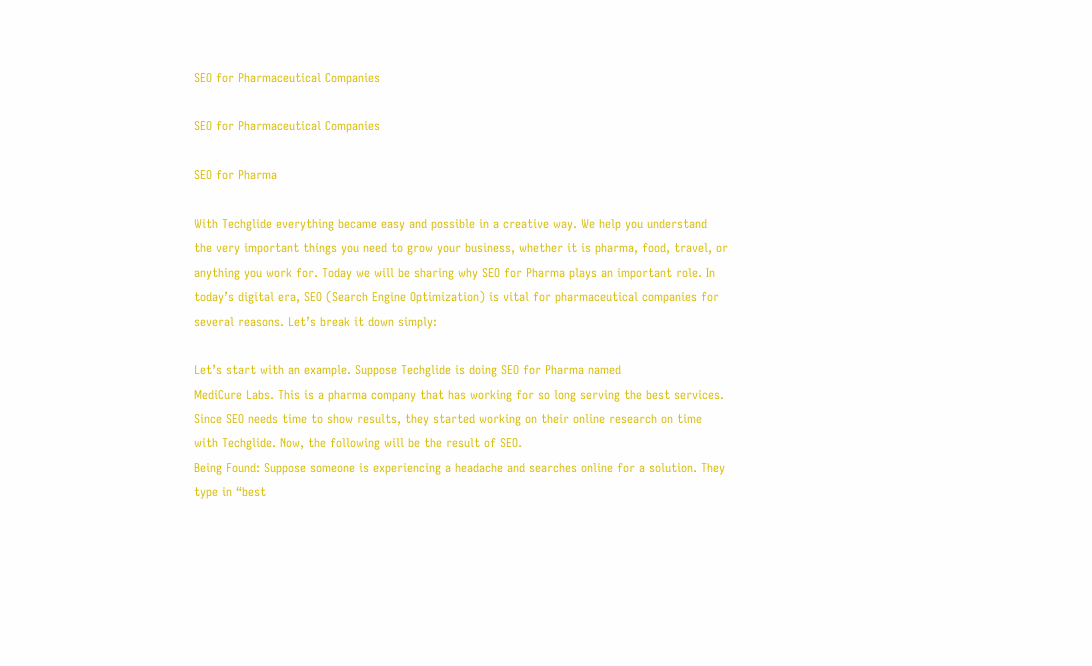SEO for Pharmaceutical Companies

SEO for Pharmaceutical Companies

SEO for Pharma

With Techglide everything became easy and possible in a creative way. We help you understand the very important things you need to grow your business, whether it is pharma, food, travel, or anything you work for. Today we will be sharing why SEO for Pharma plays an important role. In today’s digital era, SEO (Search Engine Optimization) is vital for pharmaceutical companies for several reasons. Let’s break it down simply:

Let’s start with an example. Suppose Techglide is doing SEO for Pharma named
MediCure Labs. This is a pharma company that has working for so long serving the best services. Since SEO needs time to show results, they started working on their online research on time with Techglide. Now, the following will be the result of SEO.
Being Found: Suppose someone is experiencing a headache and searches online for a solution. They type in “best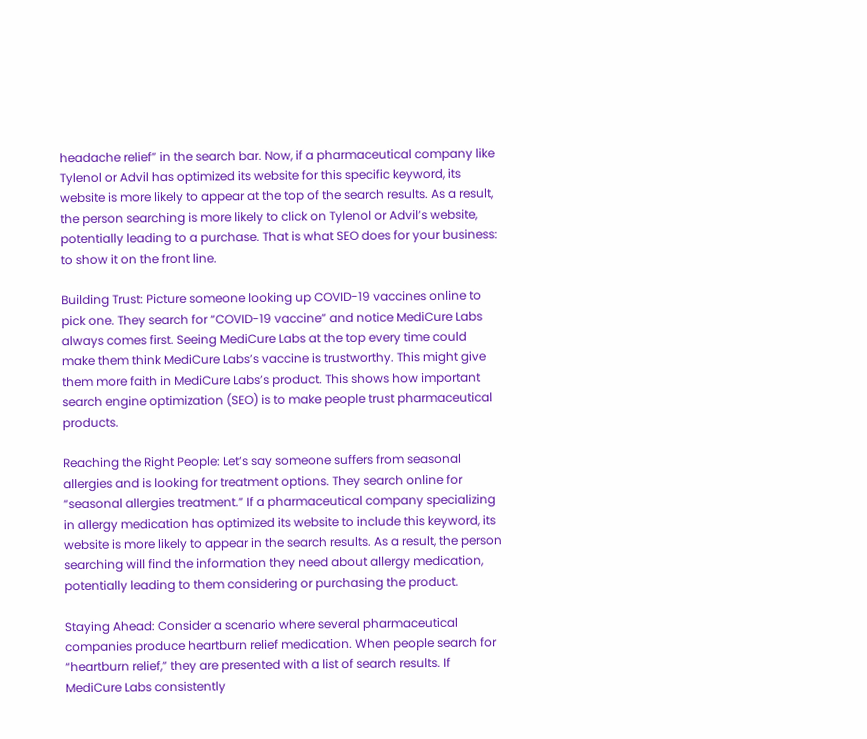headache relief” in the search bar. Now, if a pharmaceutical company like Tylenol or Advil has optimized its website for this specific keyword, its website is more likely to appear at the top of the search results. As a result, the person searching is more likely to click on Tylenol or Advil’s website, potentially leading to a purchase. That is what SEO does for your business: to show it on the front line.

Building Trust: Picture someone looking up COVID-19 vaccines online to pick one. They search for “COVID-19 vaccine” and notice MediCure Labs always comes first. Seeing MediCure Labs at the top every time could make them think MediCure Labs’s vaccine is trustworthy. This might give them more faith in MediCure Labs’s product. This shows how important search engine optimization (SEO) is to make people trust pharmaceutical products.

Reaching the Right People: Let’s say someone suffers from seasonal allergies and is looking for treatment options. They search online for “seasonal allergies treatment.” If a pharmaceutical company specializing in allergy medication has optimized its website to include this keyword, its website is more likely to appear in the search results. As a result, the person searching will find the information they need about allergy medication, potentially leading to them considering or purchasing the product.

Staying Ahead: Consider a scenario where several pharmaceutical companies produce heartburn relief medication. When people search for “heartburn relief,” they are presented with a list of search results. If MediCure Labs consistently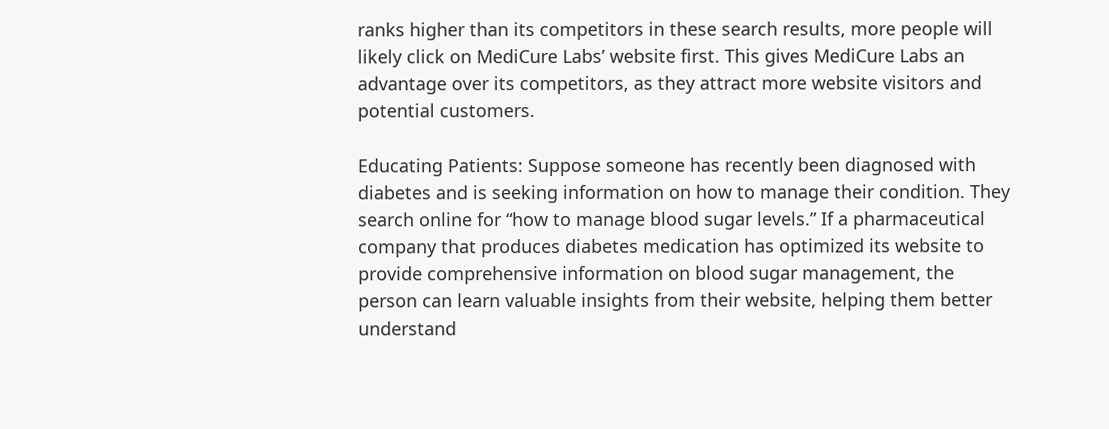ranks higher than its competitors in these search results, more people will likely click on MediCure Labs’ website first. This gives MediCure Labs an advantage over its competitors, as they attract more website visitors and potential customers.

Educating Patients: Suppose someone has recently been diagnosed with diabetes and is seeking information on how to manage their condition. They search online for “how to manage blood sugar levels.” If a pharmaceutical company that produces diabetes medication has optimized its website to provide comprehensive information on blood sugar management, the person can learn valuable insights from their website, helping them better understand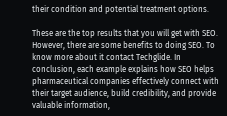their condition and potential treatment options.

These are the top results that you will get with SEO. However, there are some benefits to doing SEO. To know more about it contact Techglide. In conclusion, each example explains how SEO helps pharmaceutical companies effectively connect with their target audience, build credibility, and provide valuable information,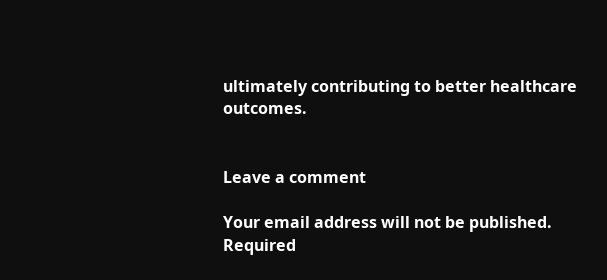ultimately contributing to better healthcare outcomes.


Leave a comment

Your email address will not be published. Required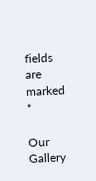fields are marked *

Our Gallery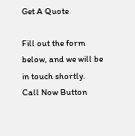Get A Quote

Fill out the form below, and we will be in touch shortly.
Call Now Button